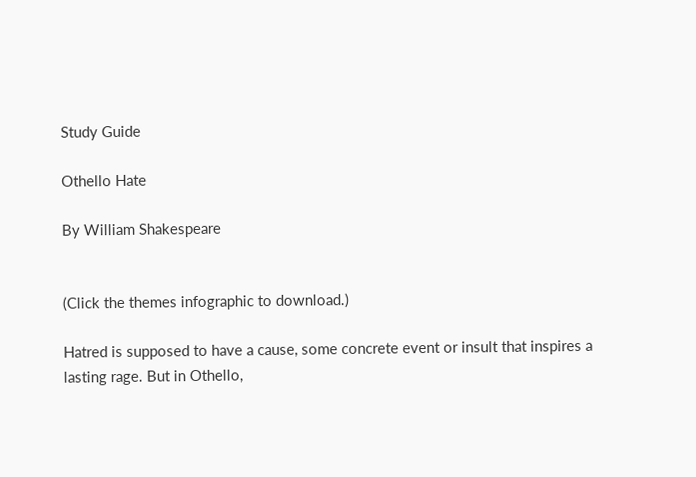Study Guide

Othello Hate

By William Shakespeare


(Click the themes infographic to download.)

Hatred is supposed to have a cause, some concrete event or insult that inspires a lasting rage. But in Othello,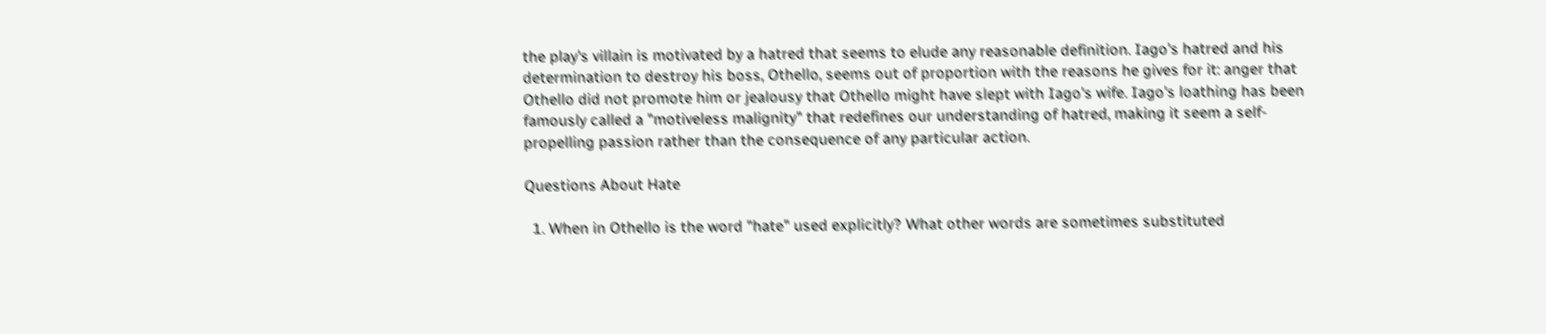the play's villain is motivated by a hatred that seems to elude any reasonable definition. Iago's hatred and his determination to destroy his boss, Othello, seems out of proportion with the reasons he gives for it: anger that Othello did not promote him or jealousy that Othello might have slept with Iago's wife. Iago's loathing has been famously called a "motiveless malignity" that redefines our understanding of hatred, making it seem a self-propelling passion rather than the consequence of any particular action.

Questions About Hate

  1. When in Othello is the word "hate" used explicitly? What other words are sometimes substituted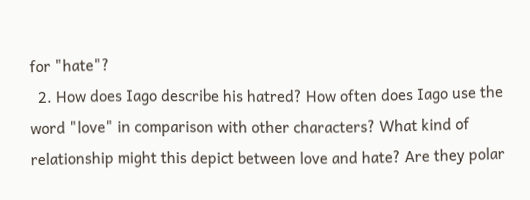for "hate"?
  2. How does Iago describe his hatred? How often does Iago use the word "love" in comparison with other characters? What kind of relationship might this depict between love and hate? Are they polar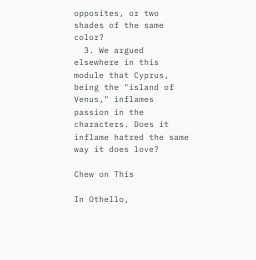opposites, or two shades of the same color?
  3. We argued elsewhere in this module that Cyprus, being the "island of Venus," inflames passion in the characters. Does it inflame hatred the same way it does love?

Chew on This

In Othello,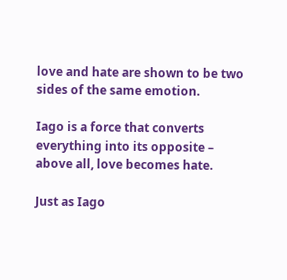love and hate are shown to be two sides of the same emotion.

Iago is a force that converts everything into its opposite – above all, love becomes hate.

Just as Iago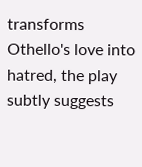transforms Othello's love into hatred, the play subtly suggests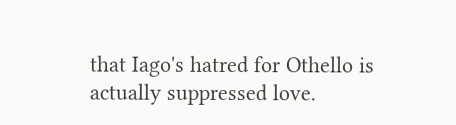that Iago's hatred for Othello is actually suppressed love.